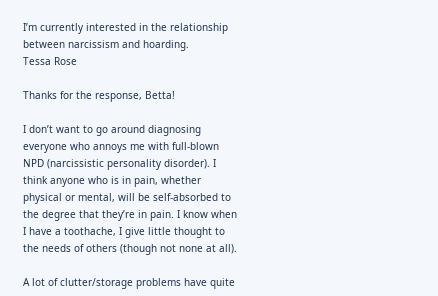I’m currently interested in the relationship between narcissism and hoarding.
Tessa Rose

Thanks for the response, Betta!

I don’t want to go around diagnosing everyone who annoys me with full-blown NPD (narcissistic personality disorder). I think anyone who is in pain, whether physical or mental, will be self-absorbed to the degree that they’re in pain. I know when I have a toothache, I give little thought to the needs of others (though not none at all).

A lot of clutter/storage problems have quite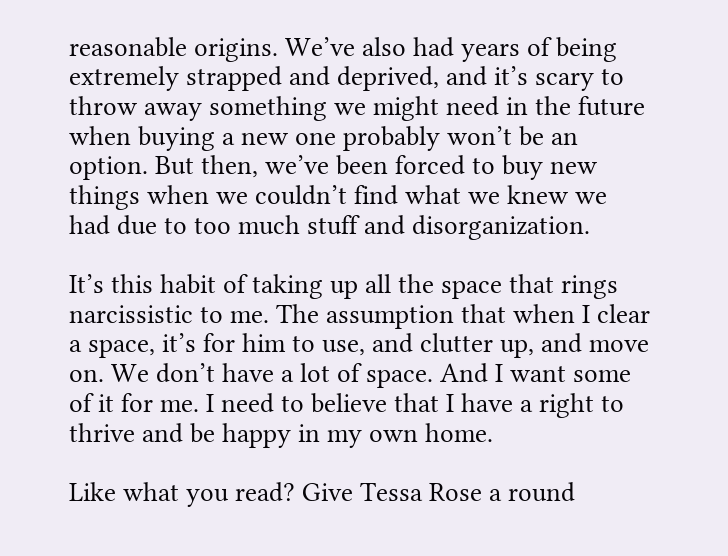reasonable origins. We’ve also had years of being extremely strapped and deprived, and it’s scary to throw away something we might need in the future when buying a new one probably won’t be an option. But then, we’ve been forced to buy new things when we couldn’t find what we knew we had due to too much stuff and disorganization.

It’s this habit of taking up all the space that rings narcissistic to me. The assumption that when I clear a space, it’s for him to use, and clutter up, and move on. We don’t have a lot of space. And I want some of it for me. I need to believe that I have a right to thrive and be happy in my own home.

Like what you read? Give Tessa Rose a round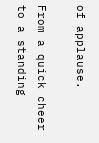of applause.

From a quick cheer to a standing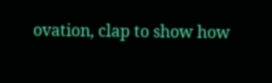ovation, clap to show how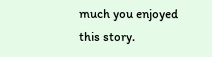much you enjoyed this story.